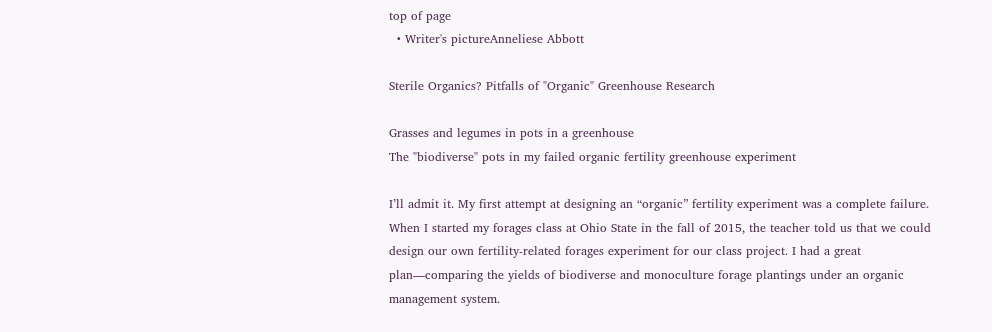top of page
  • Writer's pictureAnneliese Abbott

Sterile Organics? Pitfalls of "Organic" Greenhouse Research

Grasses and legumes in pots in a greenhouse
The "biodiverse" pots in my failed organic fertility greenhouse experiment

I’ll admit it. My first attempt at designing an “organic” fertility experiment was a complete failure. When I started my forages class at Ohio State in the fall of 2015, the teacher told us that we could design our own fertility-related forages experiment for our class project. I had a great plan—comparing the yields of biodiverse and monoculture forage plantings under an organic management system.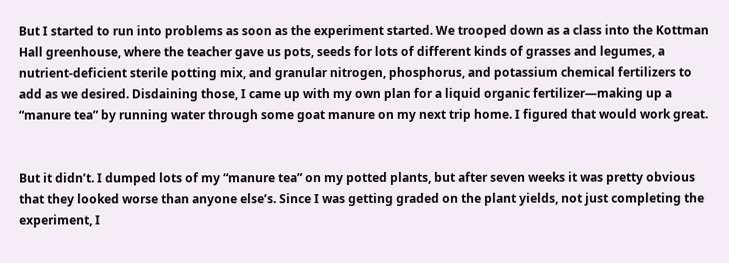But I started to run into problems as soon as the experiment started. We trooped down as a class into the Kottman Hall greenhouse, where the teacher gave us pots, seeds for lots of different kinds of grasses and legumes, a nutrient-deficient sterile potting mix, and granular nitrogen, phosphorus, and potassium chemical fertilizers to add as we desired. Disdaining those, I came up with my own plan for a liquid organic fertilizer—making up a “manure tea” by running water through some goat manure on my next trip home. I figured that would work great.


But it didn’t. I dumped lots of my “manure tea” on my potted plants, but after seven weeks it was pretty obvious that they looked worse than anyone else’s. Since I was getting graded on the plant yields, not just completing the experiment, I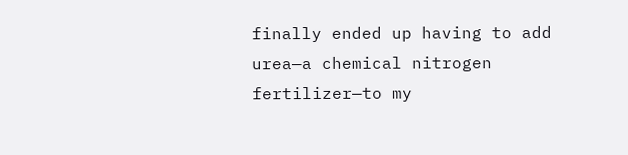finally ended up having to add urea—a chemical nitrogen fertilizer—to my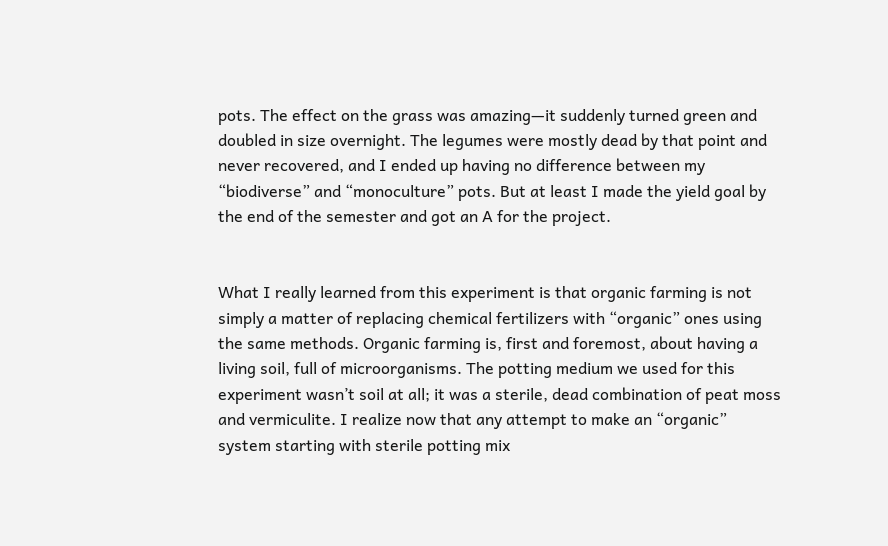pots. The effect on the grass was amazing—it suddenly turned green and doubled in size overnight. The legumes were mostly dead by that point and never recovered, and I ended up having no difference between my “biodiverse” and “monoculture” pots. But at least I made the yield goal by the end of the semester and got an A for the project.


What I really learned from this experiment is that organic farming is not simply a matter of replacing chemical fertilizers with “organic” ones using the same methods. Organic farming is, first and foremost, about having a living soil, full of microorganisms. The potting medium we used for this experiment wasn’t soil at all; it was a sterile, dead combination of peat moss and vermiculite. I realize now that any attempt to make an “organic” system starting with sterile potting mix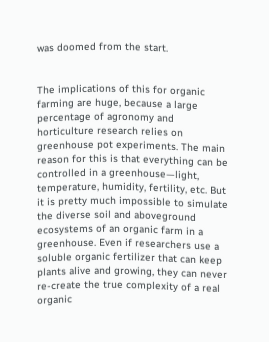was doomed from the start.


The implications of this for organic farming are huge, because a large percentage of agronomy and horticulture research relies on greenhouse pot experiments. The main reason for this is that everything can be controlled in a greenhouse—light, temperature, humidity, fertility, etc. But it is pretty much impossible to simulate the diverse soil and aboveground ecosystems of an organic farm in a greenhouse. Even if researchers use a soluble organic fertilizer that can keep plants alive and growing, they can never re-create the true complexity of a real organic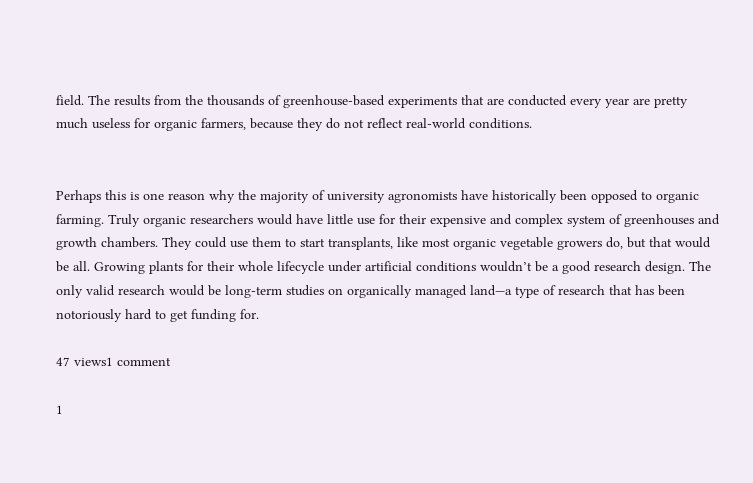field. The results from the thousands of greenhouse-based experiments that are conducted every year are pretty much useless for organic farmers, because they do not reflect real-world conditions.


Perhaps this is one reason why the majority of university agronomists have historically been opposed to organic farming. Truly organic researchers would have little use for their expensive and complex system of greenhouses and growth chambers. They could use them to start transplants, like most organic vegetable growers do, but that would be all. Growing plants for their whole lifecycle under artificial conditions wouldn’t be a good research design. The only valid research would be long-term studies on organically managed land—a type of research that has been notoriously hard to get funding for.

47 views1 comment

1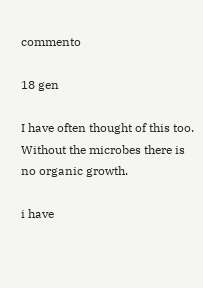commento

18 gen

I have often thought of this too. Without the microbes there is no organic growth.

i have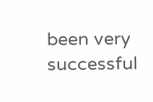been very successful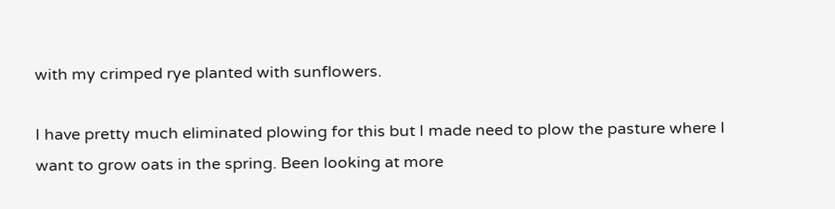with my crimped rye planted with sunflowers.

I have pretty much eliminated plowing for this but I made need to plow the pasture where I want to grow oats in the spring. Been looking at more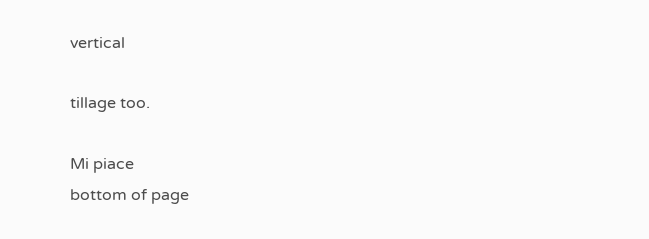vertical

tillage too.

Mi piace
bottom of page